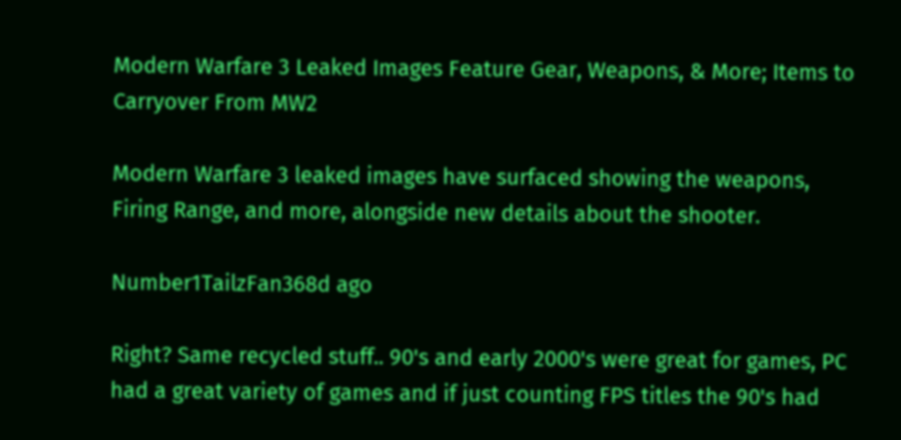Modern Warfare 3 Leaked Images Feature Gear, Weapons, & More; Items to Carryover From MW2

Modern Warfare 3 leaked images have surfaced showing the weapons, Firing Range, and more, alongside new details about the shooter.

Number1TailzFan368d ago

Right? Same recycled stuff.. 90's and early 2000's were great for games, PC had a great variety of games and if just counting FPS titles the 90's had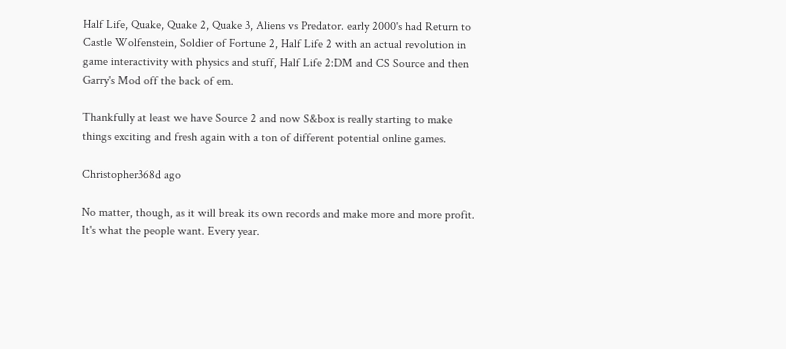Half Life, Quake, Quake 2, Quake 3, Aliens vs Predator. early 2000's had Return to Castle Wolfenstein, Soldier of Fortune 2, Half Life 2 with an actual revolution in game interactivity with physics and stuff, Half Life 2:DM and CS Source and then Garry's Mod off the back of em.

Thankfully at least we have Source 2 and now S&box is really starting to make things exciting and fresh again with a ton of different potential online games.

Christopher368d ago

No matter, though, as it will break its own records and make more and more profit. It's what the people want. Every year.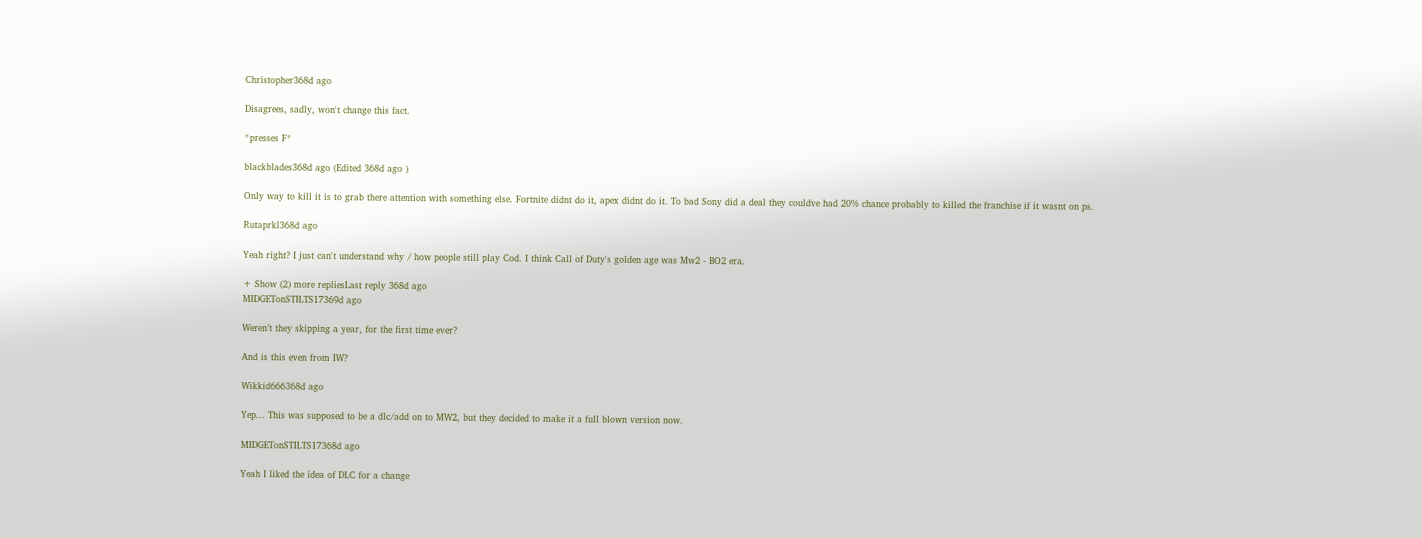Christopher368d ago

Disagrees, sadly, won't change this fact.

*presses F*

blackblades368d ago (Edited 368d ago )

Only way to kill it is to grab there attention with something else. Fortnite didnt do it, apex didnt do it. To bad Sony did a deal they couldve had 20% chance probably to killed the franchise if it wasnt on ps.

Rutaprkl368d ago

Yeah right? I just can't understand why / how people still play Cod. I think Call of Duty's golden age was Mw2 - BO2 era.

+ Show (2) more repliesLast reply 368d ago
MIDGETonSTILTS17369d ago

Weren’t they skipping a year, for the first time ever?

And is this even from IW?

Wikkid666368d ago

Yep... This was supposed to be a dlc/add on to MW2, but they decided to make it a full blown version now.

MIDGETonSTILTS17368d ago

Yeah I liked the idea of DLC for a change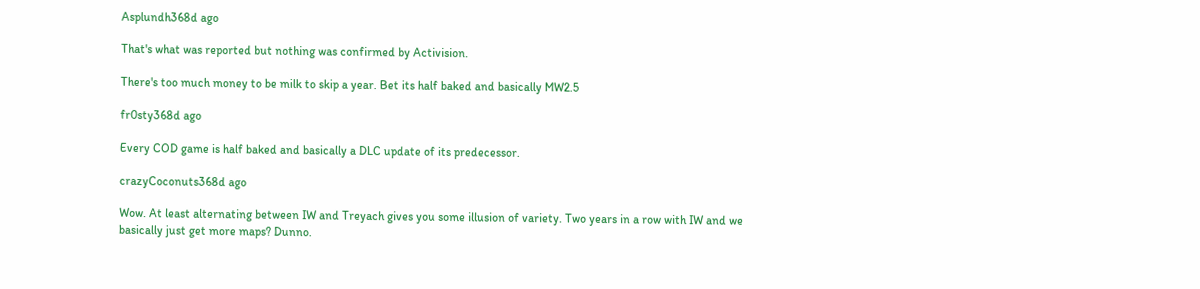Asplundh368d ago

That's what was reported but nothing was confirmed by Activision.

There's too much money to be milk to skip a year. Bet its half baked and basically MW2.5

fr0sty368d ago

Every COD game is half baked and basically a DLC update of its predecessor.

crazyCoconuts368d ago

Wow. At least alternating between IW and Treyach gives you some illusion of variety. Two years in a row with IW and we basically just get more maps? Dunno.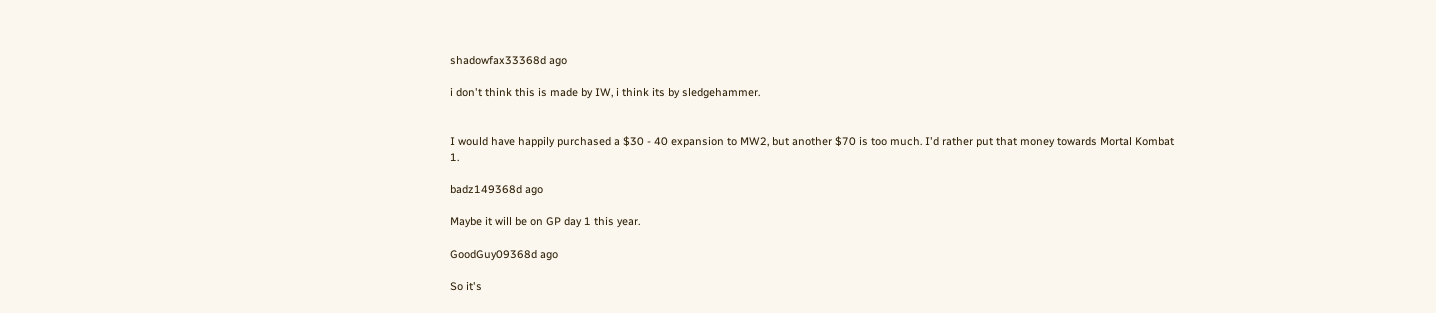shadowfax33368d ago

i don't think this is made by IW, i think its by sledgehammer.


I would have happily purchased a $30 - 40 expansion to MW2, but another $70 is too much. I'd rather put that money towards Mortal Kombat 1.

badz149368d ago

Maybe it will be on GP day 1 this year.

GoodGuy09368d ago

So it's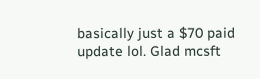basically just a $70 paid update lol. Glad mcsft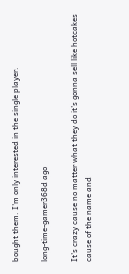bought them. I'm only interested in the single player.

long-time-gamer368d ago

It’s crazy cause no matter what they do it’s gonna sell like hotcakes cause of the name and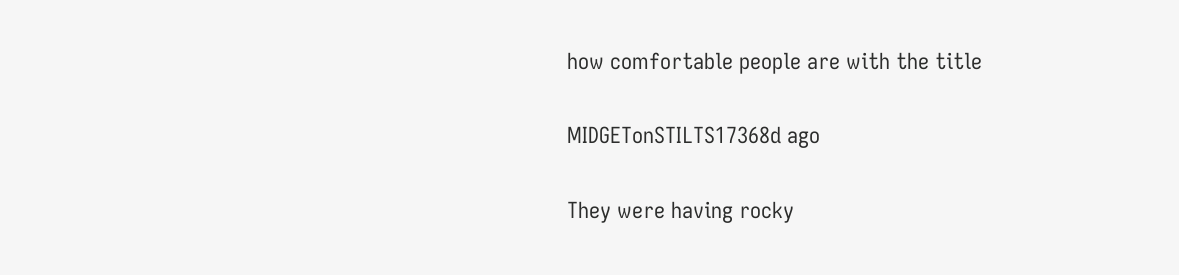how comfortable people are with the title

MIDGETonSTILTS17368d ago

They were having rocky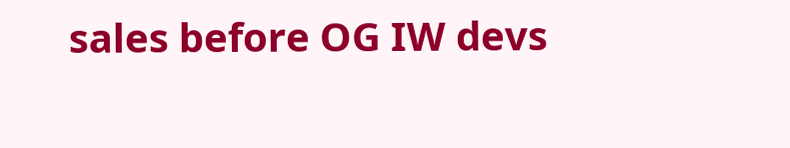sales before OG IW devs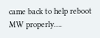came back to help reboot MW properly….